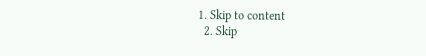1. Skip to content
  2. Skip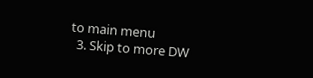to main menu
  3. Skip to more DW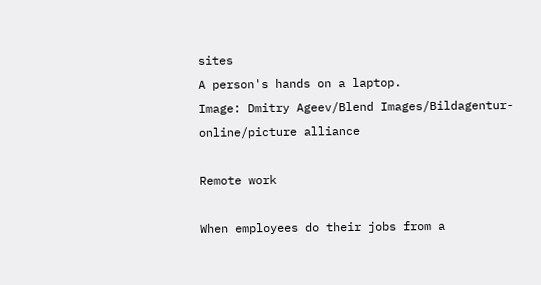sites
A person's hands on a laptop.
Image: Dmitry Ageev/Blend Images/Bildagentur-online/picture alliance

Remote work

When employees do their jobs from a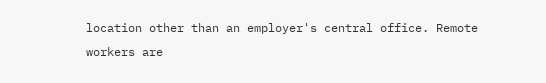location other than an employer's central office. Remote workers are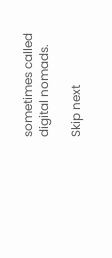sometimes called digital nomads.

Skip next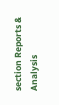section Reports & Analysis